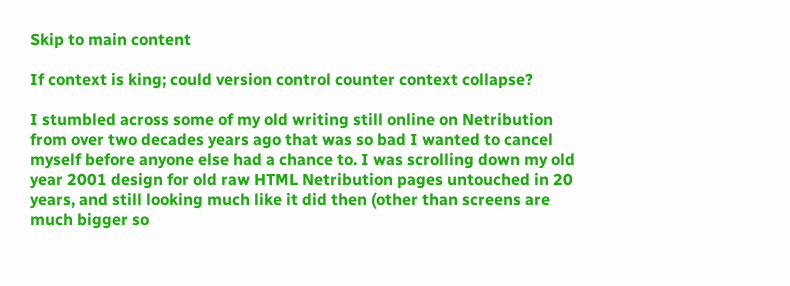Skip to main content

If context is king; could version control counter context collapse?

I stumbled across some of my old writing still online on Netribution from over two decades years ago that was so bad I wanted to cancel myself before anyone else had a chance to. I was scrolling down my old year 2001 design for old raw HTML Netribution pages untouched in 20 years, and still looking much like it did then (other than screens are much bigger so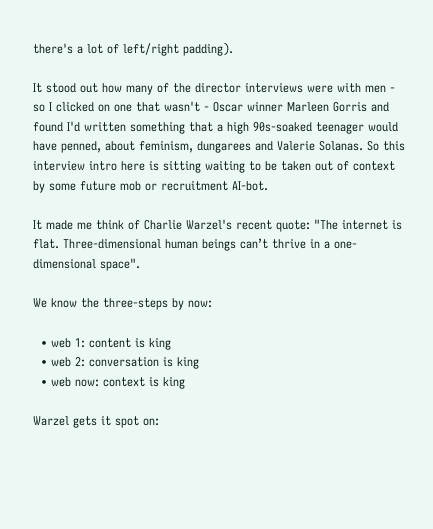there's a lot of left/right padding).

It stood out how many of the director interviews were with men - so I clicked on one that wasn't - Oscar winner Marleen Gorris and found I'd written something that a high 90s-soaked teenager would have penned, about feminism, dungarees and Valerie Solanas. So this interview intro here is sitting waiting to be taken out of context by some future mob or recruitment AI-bot.

It made me think of Charlie Warzel's recent quote: "The internet is flat. Three-dimensional human beings can’t thrive in a one-dimensional space".

We know the three-steps by now:

  • web 1: content is king
  • web 2: conversation is king
  • web now: context is king

Warzel gets it spot on: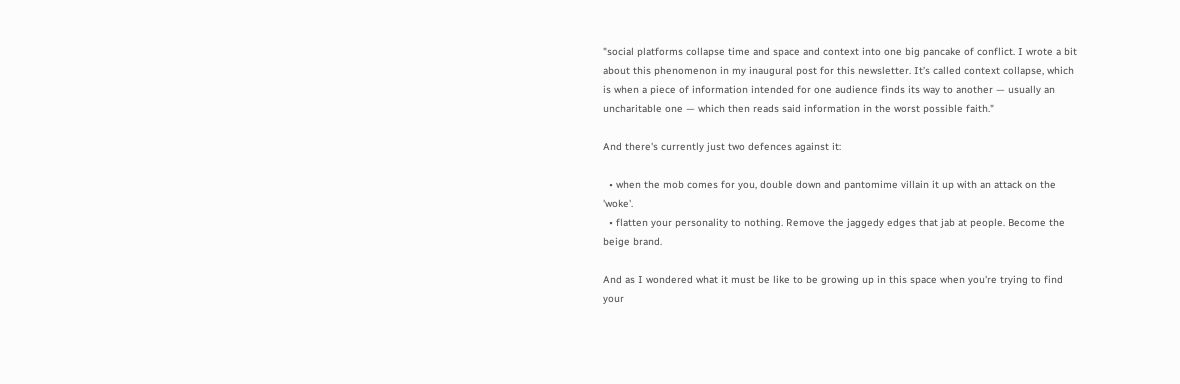"social platforms collapse time and space and context into one big pancake of conflict. I wrote a bit about this phenomenon in my inaugural post for this newsletter. It’s called context collapse, which is when a piece of information intended for one audience finds its way to another — usually an uncharitable one — which then reads said information in the worst possible faith."

And there's currently just two defences against it:

  • when the mob comes for you, double down and pantomime villain it up with an attack on the 'woke'.
  • flatten your personality to nothing. Remove the jaggedy edges that jab at people. Become the beige brand.

And as I wondered what it must be like to be growing up in this space when you're trying to find your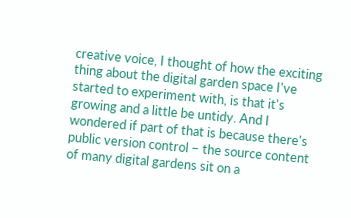creative voice, I thought of how the exciting thing about the digital garden space I've started to experiment with, is that it's growing and a little be untidy. And I wondered if part of that is because there's public version control – the source content of many digital gardens sit on a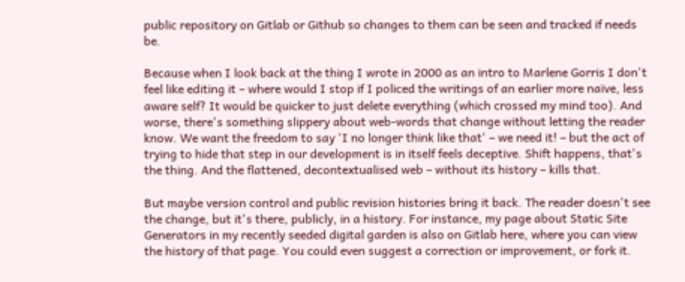public repository on Gitlab or Github so changes to them can be seen and tracked if needs be.

Because when I look back at the thing I wrote in 2000 as an intro to Marlene Gorris I don't feel like editing it – where would I stop if I policed the writings of an earlier more naïve, less aware self? It would be quicker to just delete everything (which crossed my mind too). And worse, there's something slippery about web-words that change without letting the reader know. We want the freedom to say 'I no longer think like that' – we need it! – but the act of trying to hide that step in our development is in itself feels deceptive. Shift happens, that's the thing. And the flattened, decontextualised web – without its history – kills that.

But maybe version control and public revision histories bring it back. The reader doesn't see the change, but it's there, publicly, in a history. For instance, my page about Static Site Generators in my recently seeded digital garden is also on Gitlab here, where you can view the history of that page. You could even suggest a correction or improvement, or fork it.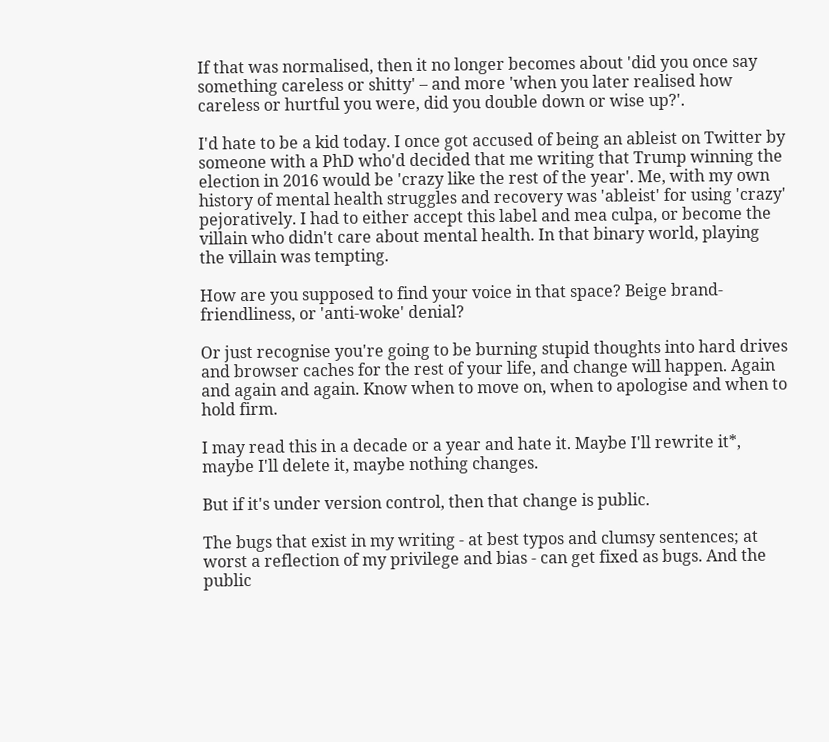If that was normalised, then it no longer becomes about 'did you once say something careless or shitty' – and more 'when you later realised how careless or hurtful you were, did you double down or wise up?'.

I'd hate to be a kid today. I once got accused of being an ableist on Twitter by someone with a PhD who'd decided that me writing that Trump winning the election in 2016 would be 'crazy like the rest of the year'. Me, with my own history of mental health struggles and recovery was 'ableist' for using 'crazy' pejoratively. I had to either accept this label and mea culpa, or become the villain who didn't care about mental health. In that binary world, playing the villain was tempting.

How are you supposed to find your voice in that space? Beige brand-friendliness, or 'anti-woke' denial?

Or just recognise you're going to be burning stupid thoughts into hard drives and browser caches for the rest of your life, and change will happen. Again and again and again. Know when to move on, when to apologise and when to hold firm.

I may read this in a decade or a year and hate it. Maybe I'll rewrite it*, maybe I'll delete it, maybe nothing changes.

But if it's under version control, then that change is public.

The bugs that exist in my writing - at best typos and clumsy sentences; at worst a reflection of my privilege and bias - can get fixed as bugs. And the public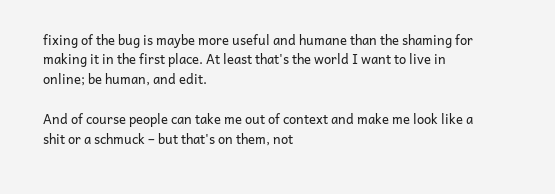fixing of the bug is maybe more useful and humane than the shaming for making it in the first place. At least that's the world I want to live in online; be human, and edit.

And of course people can take me out of context and make me look like a shit or a schmuck – but that's on them, not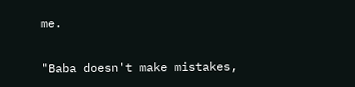me.

"Baba doesn't make mistakes,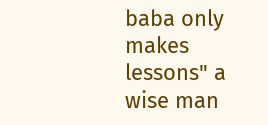baba only makes lessons" a wise man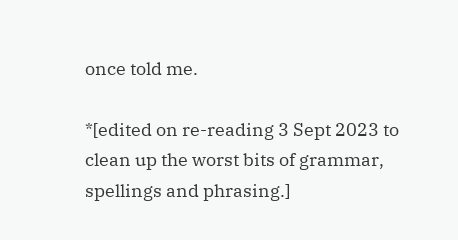once told me.

*[edited on re-reading 3 Sept 2023 to clean up the worst bits of grammar, spellings and phrasing.]